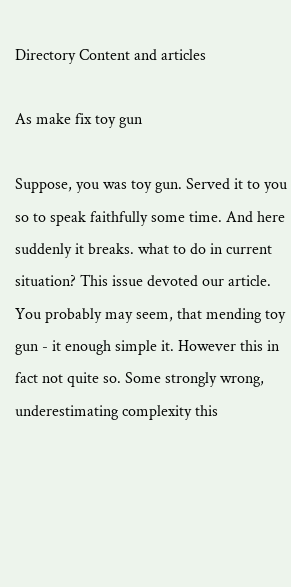Directory Content and articles

As make fix toy gun

Suppose, you was toy gun. Served it to you so to speak faithfully some time. And here suddenly it breaks. what to do in current situation? This issue devoted our article.
You probably may seem, that mending toy gun - it enough simple it. However this in fact not quite so. Some strongly wrong, underestimating complexity this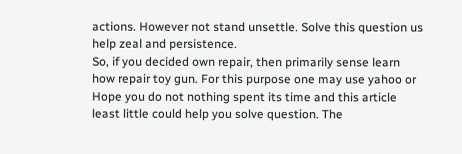actions. However not stand unsettle. Solve this question us help zeal and persistence.
So, if you decided own repair, then primarily sense learn how repair toy gun. For this purpose one may use yahoo or
Hope you do not nothing spent its time and this article least little could help you solve question. The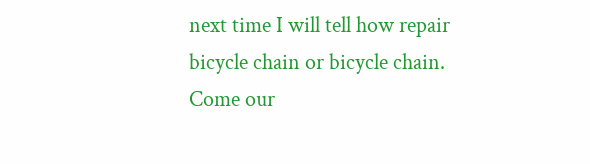next time I will tell how repair bicycle chain or bicycle chain.
Come our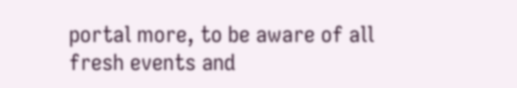portal more, to be aware of all fresh events and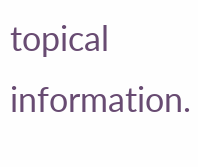topical information.